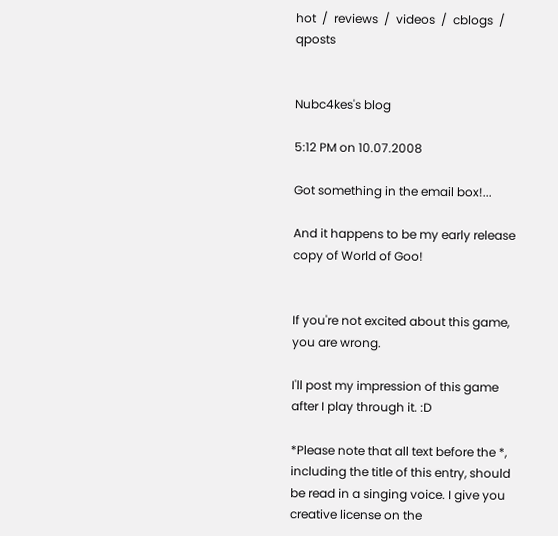hot  /  reviews  /  videos  /  cblogs  /  qposts


Nubc4kes's blog

5:12 PM on 10.07.2008

Got something in the email box!...

And it happens to be my early release copy of World of Goo!


If you're not excited about this game, you are wrong.

I'll post my impression of this game after I play through it. :D

*Please note that all text before the *, including the title of this entry, should be read in a singing voice. I give you creative license on the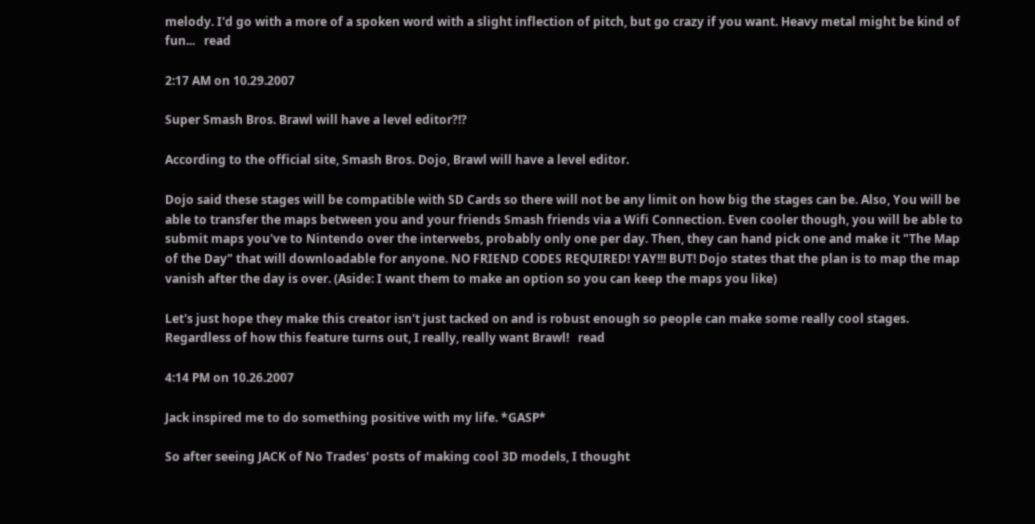melody. I'd go with a more of a spoken word with a slight inflection of pitch, but go crazy if you want. Heavy metal might be kind of fun...   read

2:17 AM on 10.29.2007

Super Smash Bros. Brawl will have a level editor?!?

According to the official site, Smash Bros. Dojo, Brawl will have a level editor.

Dojo said these stages will be compatible with SD Cards so there will not be any limit on how big the stages can be. Also, You will be able to transfer the maps between you and your friends Smash friends via a Wifi Connection. Even cooler though, you will be able to submit maps you've to Nintendo over the interwebs, probably only one per day. Then, they can hand pick one and make it "The Map of the Day" that will downloadable for anyone. NO FRIEND CODES REQUIRED! YAY!!! BUT! Dojo states that the plan is to map the map vanish after the day is over. (Aside: I want them to make an option so you can keep the maps you like)

Let's just hope they make this creator isn't just tacked on and is robust enough so people can make some really cool stages. Regardless of how this feature turns out, I really, really want Brawl!   read

4:14 PM on 10.26.2007

Jack inspired me to do something positive with my life. *GASP*

So after seeing JACK of No Trades' posts of making cool 3D models, I thought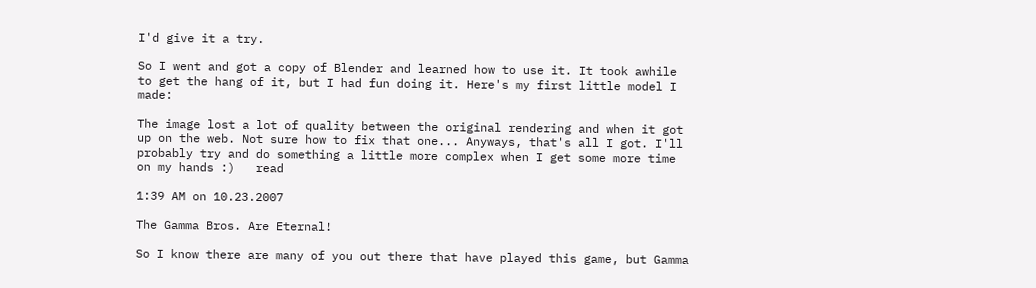I'd give it a try.

So I went and got a copy of Blender and learned how to use it. It took awhile to get the hang of it, but I had fun doing it. Here's my first little model I made:

The image lost a lot of quality between the original rendering and when it got up on the web. Not sure how to fix that one... Anyways, that's all I got. I'll probably try and do something a little more complex when I get some more time on my hands :)   read

1:39 AM on 10.23.2007

The Gamma Bros. Are Eternal!

So I know there are many of you out there that have played this game, but Gamma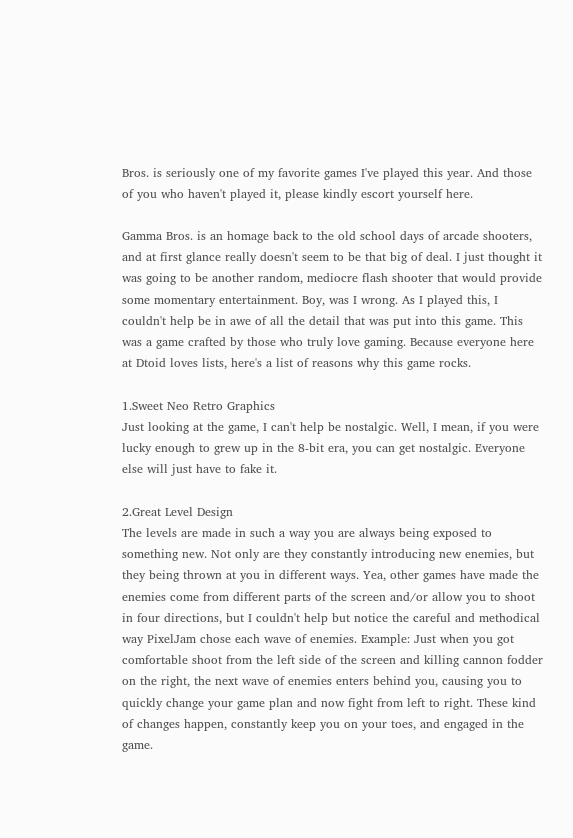Bros. is seriously one of my favorite games I've played this year. And those of you who haven't played it, please kindly escort yourself here.

Gamma Bros. is an homage back to the old school days of arcade shooters, and at first glance really doesn't seem to be that big of deal. I just thought it was going to be another random, mediocre flash shooter that would provide some momentary entertainment. Boy, was I wrong. As I played this, I couldn't help be in awe of all the detail that was put into this game. This was a game crafted by those who truly love gaming. Because everyone here at Dtoid loves lists, here's a list of reasons why this game rocks.

1.Sweet Neo Retro Graphics
Just looking at the game, I can't help be nostalgic. Well, I mean, if you were lucky enough to grew up in the 8-bit era, you can get nostalgic. Everyone else will just have to fake it.

2.Great Level Design
The levels are made in such a way you are always being exposed to something new. Not only are they constantly introducing new enemies, but they being thrown at you in different ways. Yea, other games have made the enemies come from different parts of the screen and/or allow you to shoot in four directions, but I couldn't help but notice the careful and methodical way PixelJam chose each wave of enemies. Example: Just when you got comfortable shoot from the left side of the screen and killing cannon fodder on the right, the next wave of enemies enters behind you, causing you to quickly change your game plan and now fight from left to right. These kind of changes happen, constantly keep you on your toes, and engaged in the game.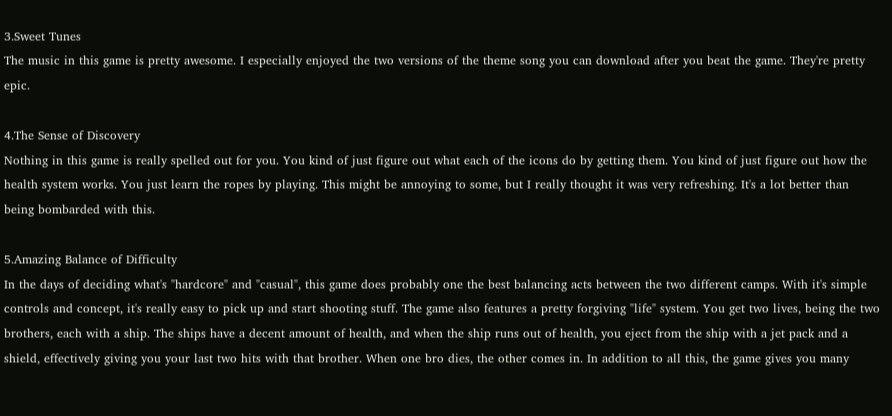3.Sweet Tunes
The music in this game is pretty awesome. I especially enjoyed the two versions of the theme song you can download after you beat the game. They're pretty epic.

4.The Sense of Discovery
Nothing in this game is really spelled out for you. You kind of just figure out what each of the icons do by getting them. You kind of just figure out how the health system works. You just learn the ropes by playing. This might be annoying to some, but I really thought it was very refreshing. It's a lot better than being bombarded with this.

5.Amazing Balance of Difficulty
In the days of deciding what's "hardcore" and "casual", this game does probably one the best balancing acts between the two different camps. With it's simple controls and concept, it's really easy to pick up and start shooting stuff. The game also features a pretty forgiving "life" system. You get two lives, being the two brothers, each with a ship. The ships have a decent amount of health, and when the ship runs out of health, you eject from the ship with a jet pack and a shield, effectively giving you your last two hits with that brother. When one bro dies, the other comes in. In addition to all this, the game gives you many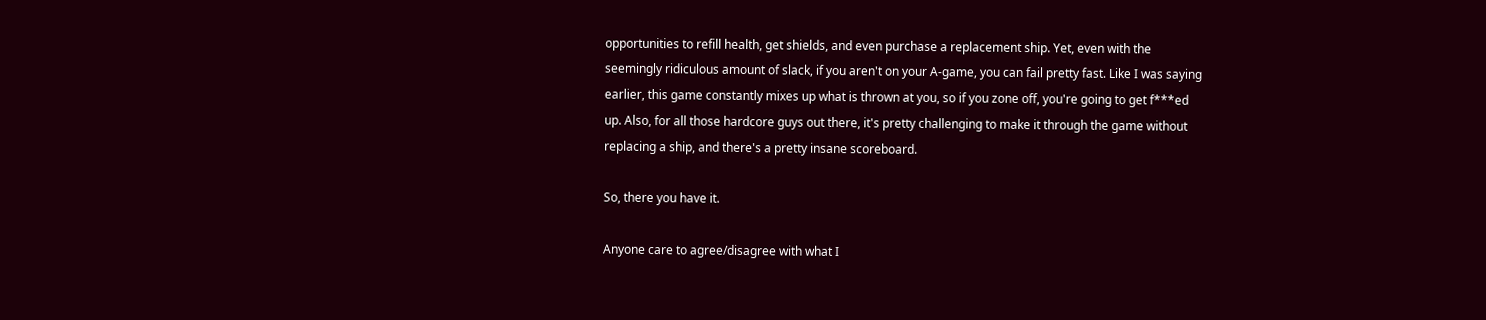opportunities to refill health, get shields, and even purchase a replacement ship. Yet, even with the seemingly ridiculous amount of slack, if you aren't on your A-game, you can fail pretty fast. Like I was saying earlier, this game constantly mixes up what is thrown at you, so if you zone off, you're going to get f***ed up. Also, for all those hardcore guys out there, it's pretty challenging to make it through the game without replacing a ship, and there's a pretty insane scoreboard.

So, there you have it.

Anyone care to agree/disagree with what I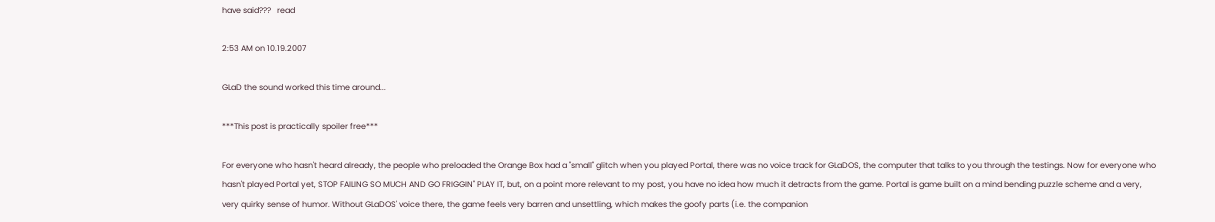have said???   read

2:53 AM on 10.19.2007

GLaD the sound worked this time around...

***This post is practically spoiler free***

For everyone who hasn't heard already, the people who preloaded the Orange Box had a "small" glitch when you played Portal, there was no voice track for GLaDOS, the computer that talks to you through the testings. Now for everyone who hasn't played Portal yet, STOP FAILING SO MUCH AND GO FRIGGIN" PLAY IT, but, on a point more relevant to my post, you have no idea how much it detracts from the game. Portal is game built on a mind bending puzzle scheme and a very, very quirky sense of humor. Without GLaDOS' voice there, the game feels very barren and unsettling, which makes the goofy parts (i.e. the companion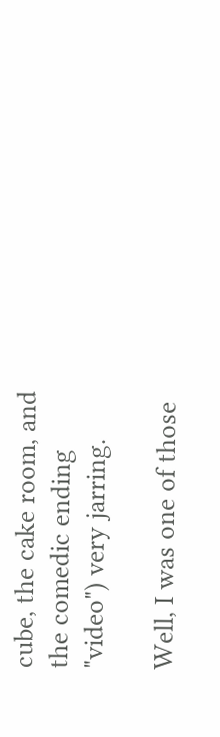cube, the cake room, and the comedic ending "video") very jarring.

Well, I was one of those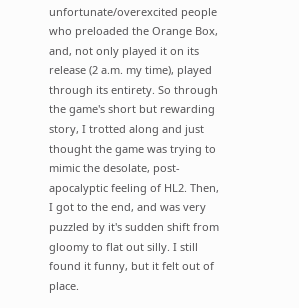unfortunate/overexcited people who preloaded the Orange Box, and, not only played it on its release (2 a.m. my time), played through its entirety. So through the game's short but rewarding story, I trotted along and just thought the game was trying to mimic the desolate, post-apocalyptic feeling of HL2. Then, I got to the end, and was very puzzled by it's sudden shift from gloomy to flat out silly. I still found it funny, but it felt out of place.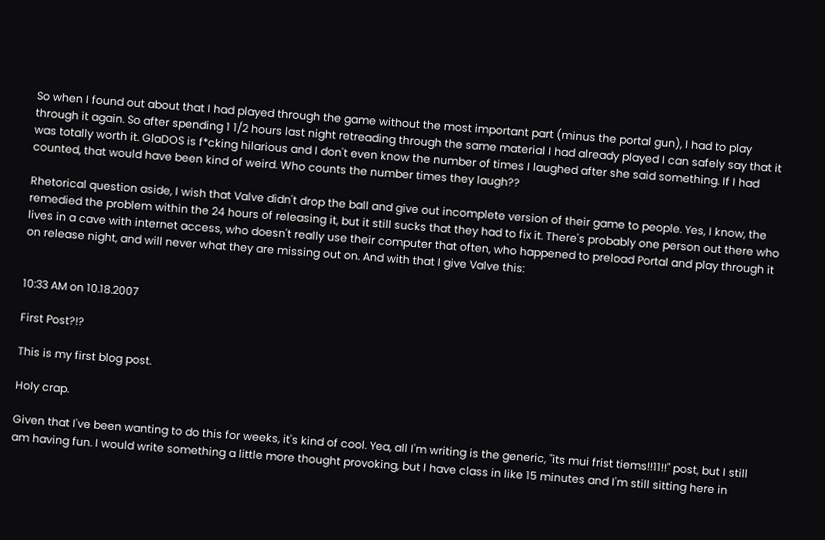So when I found out about that I had played through the game without the most important part (minus the portal gun), I had to play through it again. So after spending 1 1/2 hours last night retreading through the same material I had already played I can safely say that it was totally worth it. GlaDOS is f*cking hilarious and I don't even know the number of times I laughed after she said something. If I had counted, that would have been kind of weird. Who counts the number times they laugh??

Rhetorical question aside, I wish that Valve didn't drop the ball and give out incomplete version of their game to people. Yes, I know, the remedied the problem within the 24 hours of releasing it, but it still sucks that they had to fix it. There's probably one person out there who lives in a cave with internet access, who doesn't really use their computer that often, who happened to preload Portal and play through it on release night, and will never what they are missing out on. And with that I give Valve this:


10:33 AM on 10.18.2007

First Post?!?

This is my first blog post.

Holy crap.

Given that I've been wanting to do this for weeks, it's kind of cool. Yea, all I'm writing is the generic, "its mui frist tiems!!11!!" post, but I still am having fun. I would write something a little more thought provoking, but I have class in like 15 minutes and I'm still sitting here in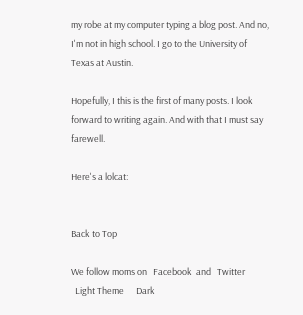my robe at my computer typing a blog post. And no, I'm not in high school. I go to the University of Texas at Austin.

Hopefully, I this is the first of many posts. I look forward to writing again. And with that I must say farewell.

Here's a lolcat:


Back to Top

We follow moms on   Facebook  and   Twitter
  Light Theme      Dark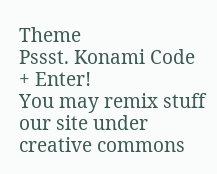Theme
Pssst. Konami Code + Enter!
You may remix stuff our site under creative commons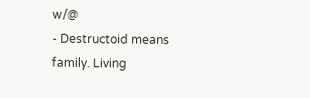w/@
- Destructoid means family. Living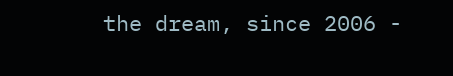the dream, since 2006 -